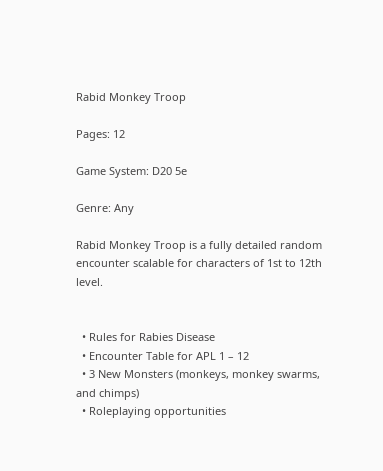Rabid Monkey Troop

Pages: 12

Game System: D20 5e

Genre: Any

Rabid Monkey Troop is a fully detailed random encounter scalable for characters of 1st to 12th level.


  • Rules for Rabies Disease
  • Encounter Table for APL 1 – 12
  • 3 New Monsters (monkeys, monkey swarms, and chimps)
  • Roleplaying opportunities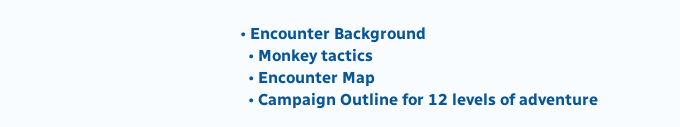• Encounter Background
  • Monkey tactics
  • Encounter Map
  • Campaign Outline for 12 levels of adventure